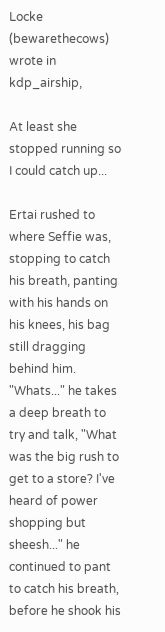Locke (bewarethecows) wrote in kdp_airship,

At least she stopped running so I could catch up...

Ertai rushed to where Seffie was, stopping to catch his breath, panting with his hands on his knees, his bag still dragging behind him. "Whats..." he takes a deep breath to try and talk, "What was the big rush to get to a store? I've heard of power shopping but sheesh..." he continued to pant to catch his breath, before he shook his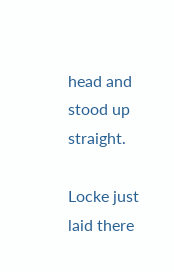head and stood up straight.

Locke just laid there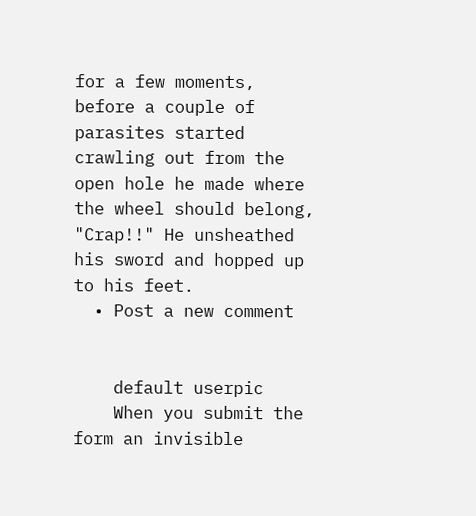for a few moments, before a couple of parasites started crawling out from the open hole he made where the wheel should belong, "Crap!!" He unsheathed his sword and hopped up to his feet.
  • Post a new comment


    default userpic
    When you submit the form an invisible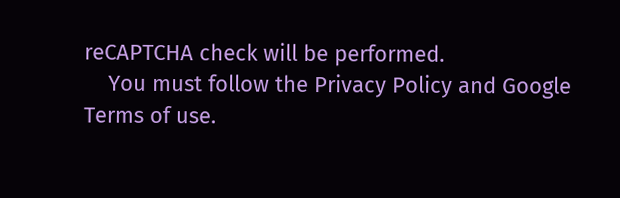reCAPTCHA check will be performed.
    You must follow the Privacy Policy and Google Terms of use.